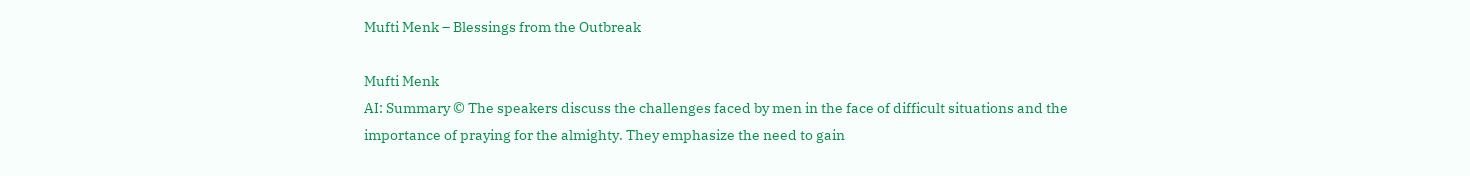Mufti Menk – Blessings from the Outbreak

Mufti Menk
AI: Summary © The speakers discuss the challenges faced by men in the face of difficult situations and the importance of praying for the almighty. They emphasize the need to gain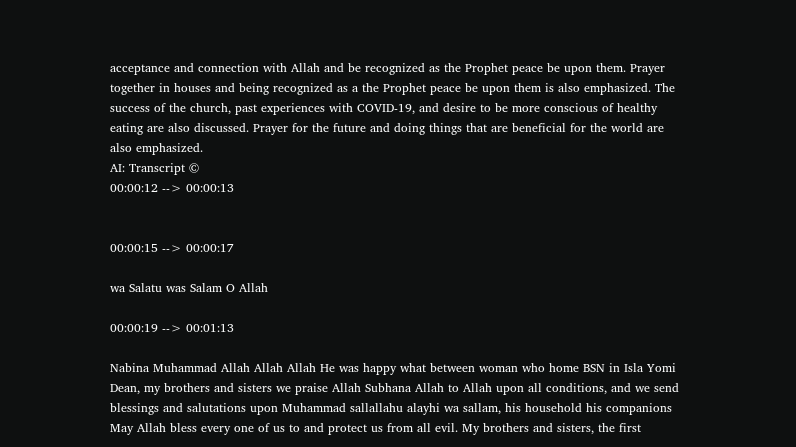acceptance and connection with Allah and be recognized as the Prophet peace be upon them. Prayer together in houses and being recognized as a the Prophet peace be upon them is also emphasized. The success of the church, past experiences with COVID-19, and desire to be more conscious of healthy eating are also discussed. Prayer for the future and doing things that are beneficial for the world are also emphasized.
AI: Transcript ©
00:00:12 --> 00:00:13


00:00:15 --> 00:00:17

wa Salatu was Salam O Allah

00:00:19 --> 00:01:13

Nabina Muhammad Allah Allah Allah He was happy what between woman who home BSN in Isla Yomi Dean, my brothers and sisters we praise Allah Subhana Allah to Allah upon all conditions, and we send blessings and salutations upon Muhammad sallallahu alayhi wa sallam, his household his companions May Allah bless every one of us to and protect us from all evil. My brothers and sisters, the first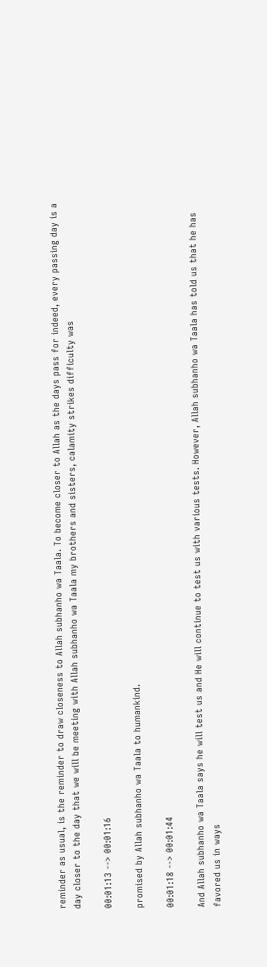reminder as usual, is the reminder to draw closeness to Allah subhanho wa Taala. To become closer to Allah as the days pass for indeed, every passing day is a day closer to the day that we will be meeting with Allah subhanho wa Taala my brothers and sisters, calamity strikes difficulty was

00:01:13 --> 00:01:16

promised by Allah subhanho wa Taala to humankind.

00:01:18 --> 00:01:44

And Allah subhanho wa Taala says he will test us and He will continue to test us with various tests. However, Allah subhanho wa Taala has told us that he has favored us in ways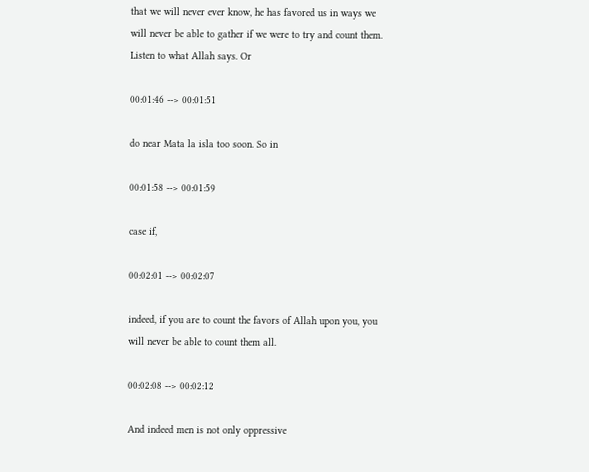that we will never ever know, he has favored us in ways we will never be able to gather if we were to try and count them. Listen to what Allah says. Or

00:01:46 --> 00:01:51

do near Mata la isla too soon. So in

00:01:58 --> 00:01:59

case if,

00:02:01 --> 00:02:07

indeed, if you are to count the favors of Allah upon you, you will never be able to count them all.

00:02:08 --> 00:02:12

And indeed men is not only oppressive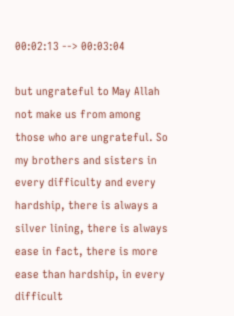00:02:13 --> 00:03:04

but ungrateful to May Allah not make us from among those who are ungrateful. So my brothers and sisters in every difficulty and every hardship, there is always a silver lining, there is always ease in fact, there is more ease than hardship, in every difficult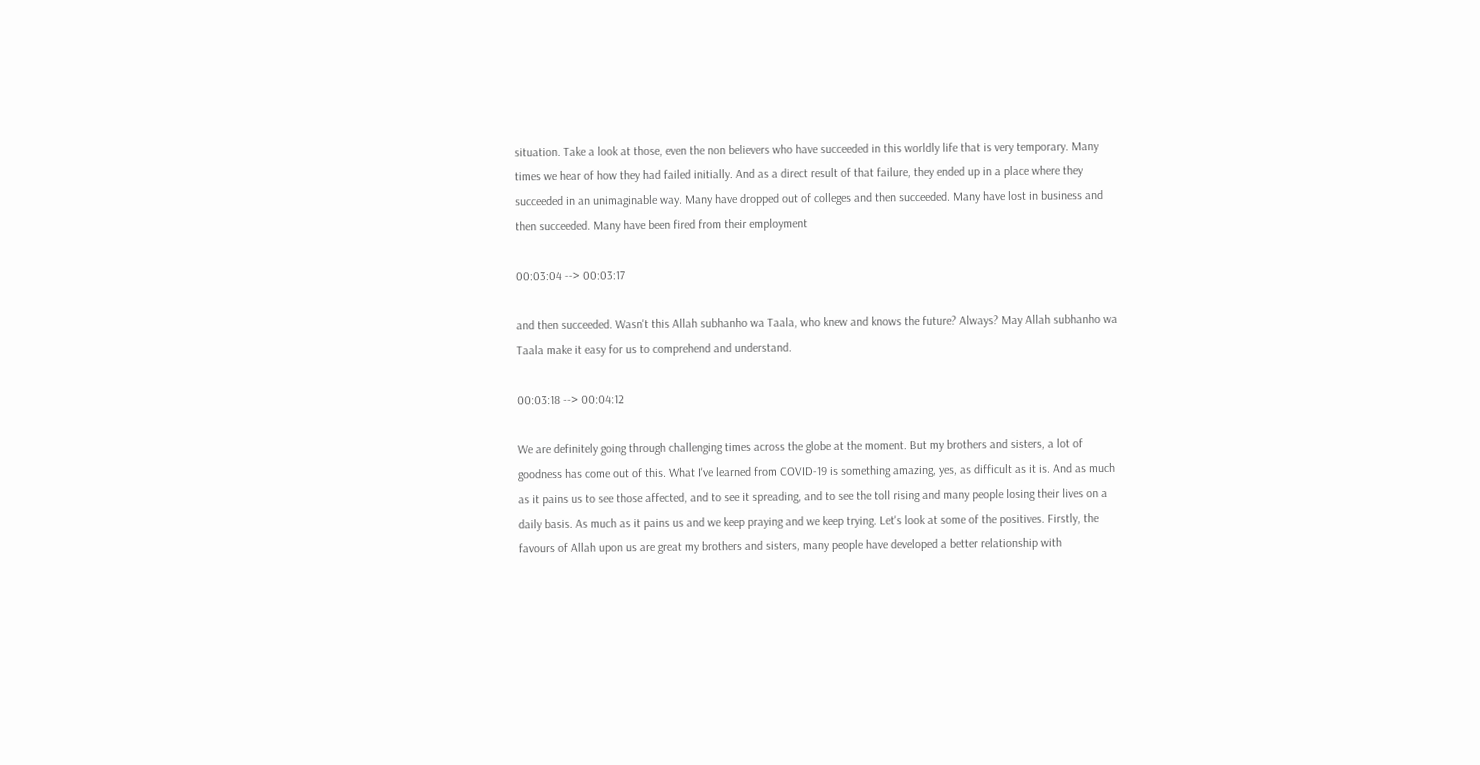situation. Take a look at those, even the non believers who have succeeded in this worldly life that is very temporary. Many times we hear of how they had failed initially. And as a direct result of that failure, they ended up in a place where they succeeded in an unimaginable way. Many have dropped out of colleges and then succeeded. Many have lost in business and then succeeded. Many have been fired from their employment

00:03:04 --> 00:03:17

and then succeeded. Wasn't this Allah subhanho wa Taala, who knew and knows the future? Always? May Allah subhanho wa Taala make it easy for us to comprehend and understand.

00:03:18 --> 00:04:12

We are definitely going through challenging times across the globe at the moment. But my brothers and sisters, a lot of goodness has come out of this. What I've learned from COVID-19 is something amazing, yes, as difficult as it is. And as much as it pains us to see those affected, and to see it spreading, and to see the toll rising and many people losing their lives on a daily basis. As much as it pains us and we keep praying and we keep trying. Let's look at some of the positives. Firstly, the favours of Allah upon us are great my brothers and sisters, many people have developed a better relationship with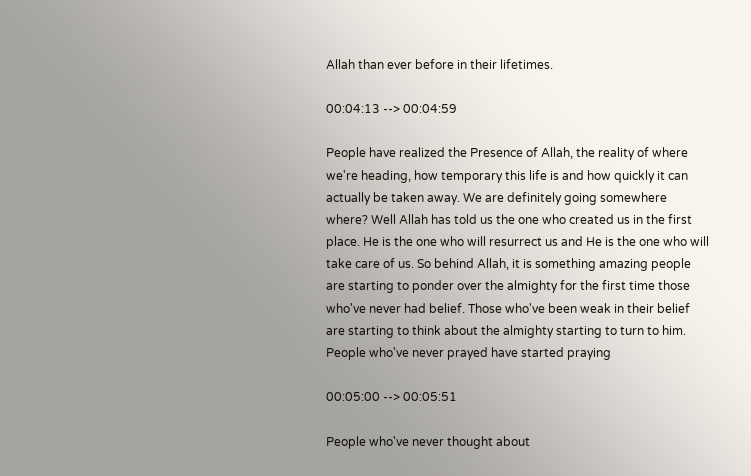Allah than ever before in their lifetimes.

00:04:13 --> 00:04:59

People have realized the Presence of Allah, the reality of where we're heading, how temporary this life is and how quickly it can actually be taken away. We are definitely going somewhere where? Well Allah has told us the one who created us in the first place. He is the one who will resurrect us and He is the one who will take care of us. So behind Allah, it is something amazing people are starting to ponder over the almighty for the first time those who've never had belief. Those who've been weak in their belief are starting to think about the almighty starting to turn to him. People who've never prayed have started praying

00:05:00 --> 00:05:51

People who've never thought about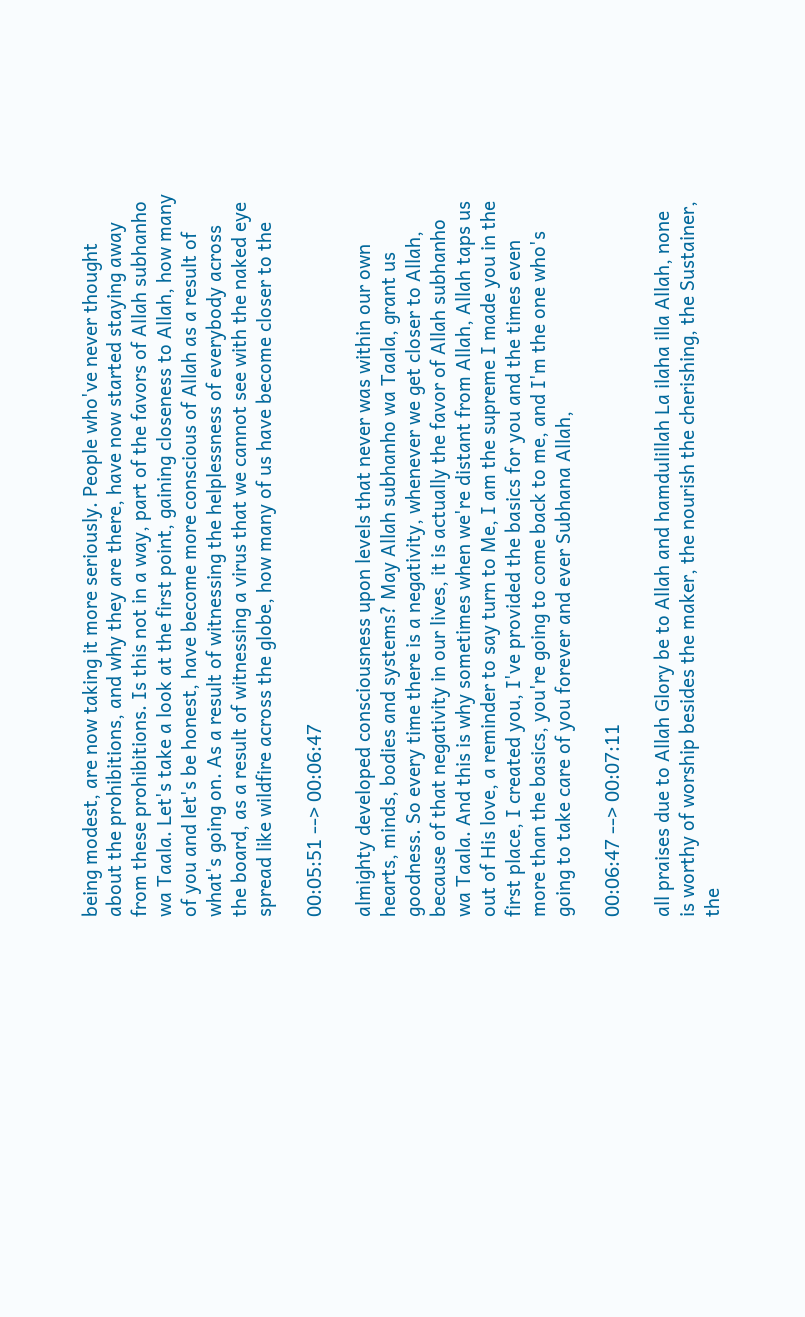being modest, are now taking it more seriously. People who've never thought about the prohibitions, and why they are there, have now started staying away from these prohibitions. Is this not in a way, part of the favors of Allah subhanho wa Taala. Let's take a look at the first point, gaining closeness to Allah, how many of you and let's be honest, have become more conscious of Allah as a result of what's going on. As a result of witnessing the helplessness of everybody across the board, as a result of witnessing a virus that we cannot see with the naked eye spread like wildfire across the globe, how many of us have become closer to the

00:05:51 --> 00:06:47

almighty developed consciousness upon levels that never was within our own hearts, minds, bodies and systems? May Allah subhanho wa Taala, grant us goodness. So every time there is a negativity, whenever we get closer to Allah, because of that negativity in our lives, it is actually the favor of Allah subhanho wa Taala. And this is why sometimes when we're distant from Allah, Allah taps us out of His love, a reminder to say turn to Me, I am the supreme I made you in the first place, I created you, I've provided the basics for you and the times even more than the basics, you're going to come back to me, and I'm the one who's going to take care of you forever and ever Subhana Allah,

00:06:47 --> 00:07:11

all praises due to Allah Glory be to Allah and hamdulillah La ilaha illa Allah, none is worthy of worship besides the maker, the nourish the cherishing, the Sustainer, the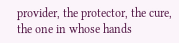provider, the protector, the cure, the one in whose hands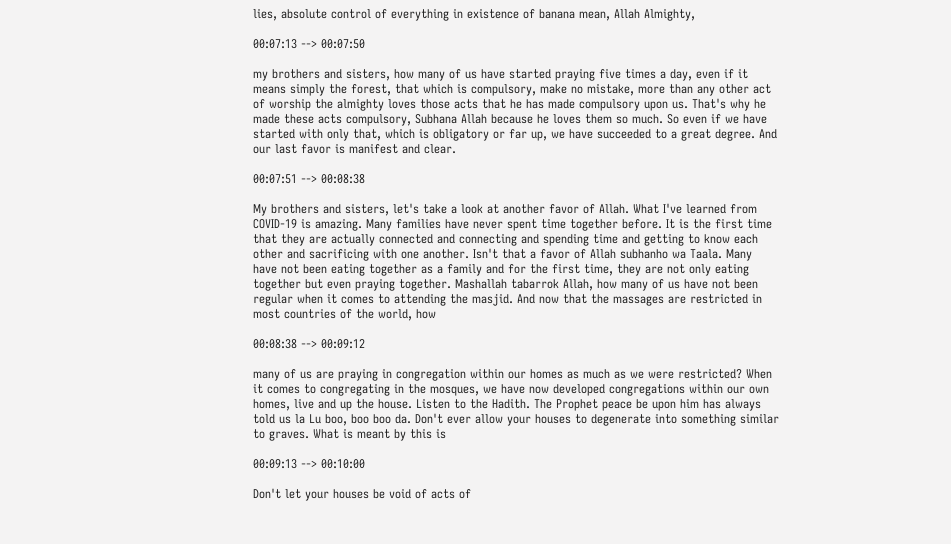lies, absolute control of everything in existence of banana mean, Allah Almighty,

00:07:13 --> 00:07:50

my brothers and sisters, how many of us have started praying five times a day, even if it means simply the forest, that which is compulsory, make no mistake, more than any other act of worship the almighty loves those acts that he has made compulsory upon us. That's why he made these acts compulsory, Subhana Allah because he loves them so much. So even if we have started with only that, which is obligatory or far up, we have succeeded to a great degree. And our last favor is manifest and clear.

00:07:51 --> 00:08:38

My brothers and sisters, let's take a look at another favor of Allah. What I've learned from COVID-19 is amazing. Many families have never spent time together before. It is the first time that they are actually connected and connecting and spending time and getting to know each other and sacrificing with one another. Isn't that a favor of Allah subhanho wa Taala. Many have not been eating together as a family and for the first time, they are not only eating together but even praying together. Mashallah tabarrok Allah, how many of us have not been regular when it comes to attending the masjid. And now that the massages are restricted in most countries of the world, how

00:08:38 --> 00:09:12

many of us are praying in congregation within our homes as much as we were restricted? When it comes to congregating in the mosques, we have now developed congregations within our own homes, live and up the house. Listen to the Hadith. The Prophet peace be upon him has always told us la Lu boo, boo boo da. Don't ever allow your houses to degenerate into something similar to graves. What is meant by this is

00:09:13 --> 00:10:00

Don't let your houses be void of acts of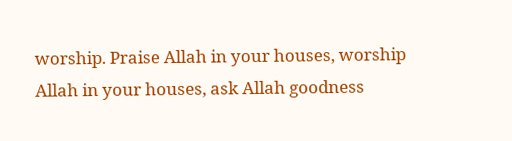worship. Praise Allah in your houses, worship Allah in your houses, ask Allah goodness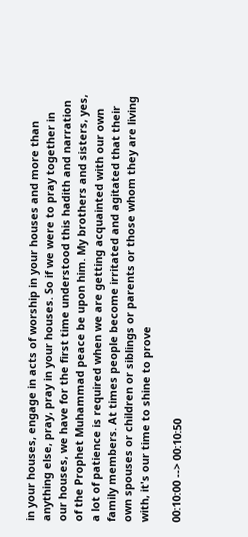in your houses, engage in acts of worship in your houses and more than anything else, pray, pray in your houses. So if we were to pray together in our houses, we have for the first time understood this hadith and narration of the Prophet Muhammad peace be upon him. My brothers and sisters, yes, a lot of patience is required when we are getting acquainted with our own family members. At times people become irritated and agitated that their own spouses or children or siblings or parents or those whom they are living with, it's our time to shine to prove

00:10:00 --> 00:10:50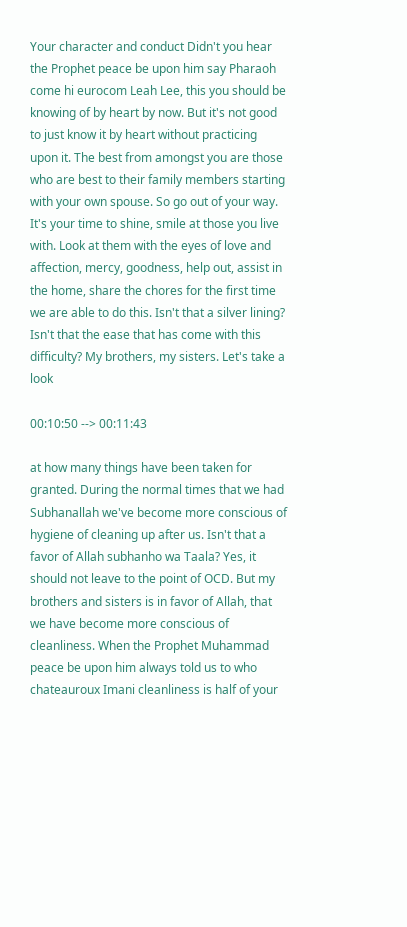Your character and conduct Didn't you hear the Prophet peace be upon him say Pharaoh come hi eurocom Leah Lee, this you should be knowing of by heart by now. But it's not good to just know it by heart without practicing upon it. The best from amongst you are those who are best to their family members starting with your own spouse. So go out of your way. It's your time to shine, smile at those you live with. Look at them with the eyes of love and affection, mercy, goodness, help out, assist in the home, share the chores for the first time we are able to do this. Isn't that a silver lining? Isn't that the ease that has come with this difficulty? My brothers, my sisters. Let's take a look

00:10:50 --> 00:11:43

at how many things have been taken for granted. During the normal times that we had Subhanallah we've become more conscious of hygiene of cleaning up after us. Isn't that a favor of Allah subhanho wa Taala? Yes, it should not leave to the point of OCD. But my brothers and sisters is in favor of Allah, that we have become more conscious of cleanliness. When the Prophet Muhammad peace be upon him always told us to who chateauroux Imani cleanliness is half of your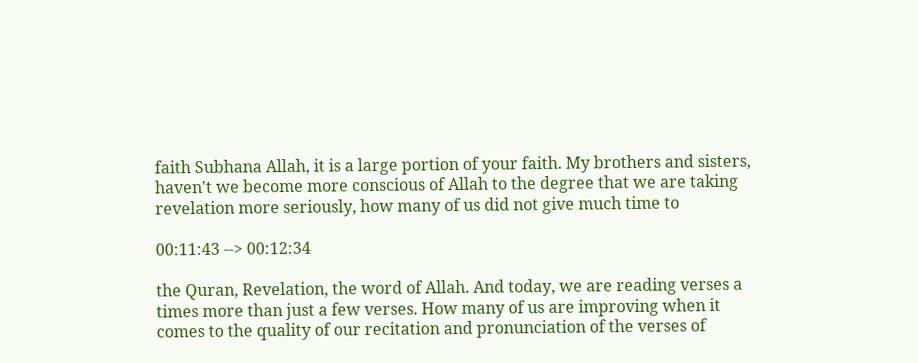faith Subhana Allah, it is a large portion of your faith. My brothers and sisters, haven't we become more conscious of Allah to the degree that we are taking revelation more seriously, how many of us did not give much time to

00:11:43 --> 00:12:34

the Quran, Revelation, the word of Allah. And today, we are reading verses a times more than just a few verses. How many of us are improving when it comes to the quality of our recitation and pronunciation of the verses of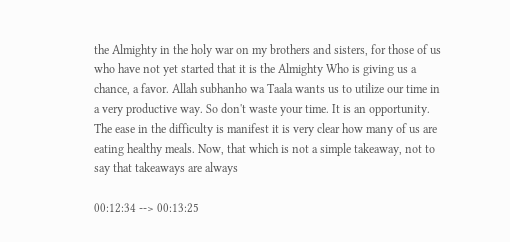the Almighty in the holy war on my brothers and sisters, for those of us who have not yet started that it is the Almighty Who is giving us a chance, a favor. Allah subhanho wa Taala wants us to utilize our time in a very productive way. So don't waste your time. It is an opportunity. The ease in the difficulty is manifest it is very clear how many of us are eating healthy meals. Now, that which is not a simple takeaway, not to say that takeaways are always

00:12:34 --> 00:13:25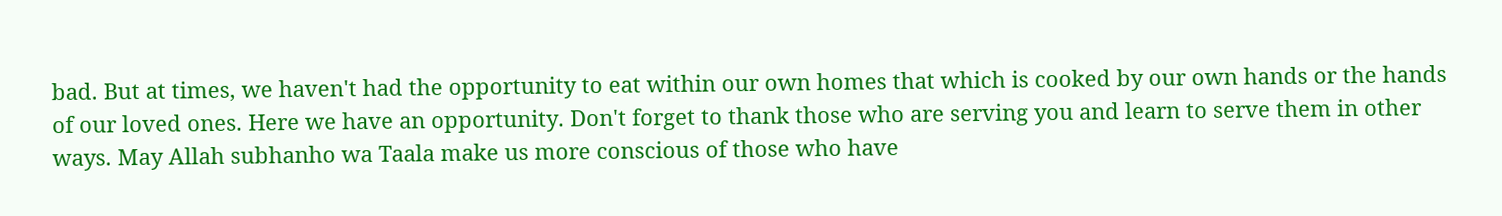bad. But at times, we haven't had the opportunity to eat within our own homes that which is cooked by our own hands or the hands of our loved ones. Here we have an opportunity. Don't forget to thank those who are serving you and learn to serve them in other ways. May Allah subhanho wa Taala make us more conscious of those who have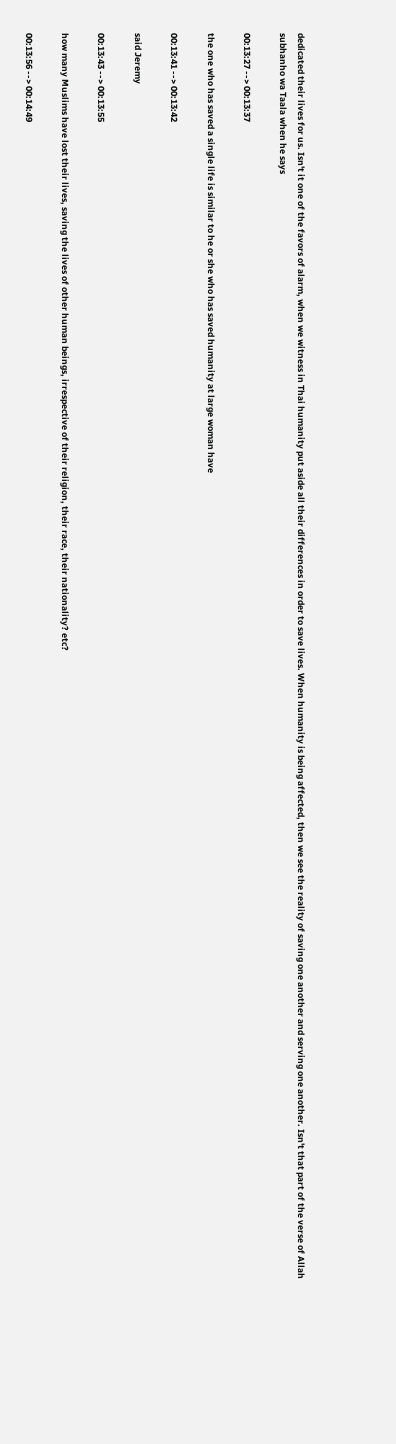dedicated their lives for us. Isn't it one of the favors of alarm, when we witness in Thai humanity put aside all their differences in order to save lives. When humanity is being affected, then we see the reality of saving one another and serving one another. Isn't that part of the verse of Allah subhanho wa Taala when he says

00:13:27 --> 00:13:37

the one who has saved a single life is similar to he or she who has saved humanity at large woman have

00:13:41 --> 00:13:42

said Jeremy

00:13:43 --> 00:13:55

how many Muslims have lost their lives, saving the lives of other human beings, irrespective of their religion, their race, their nationality? etc?

00:13:56 --> 00:14:49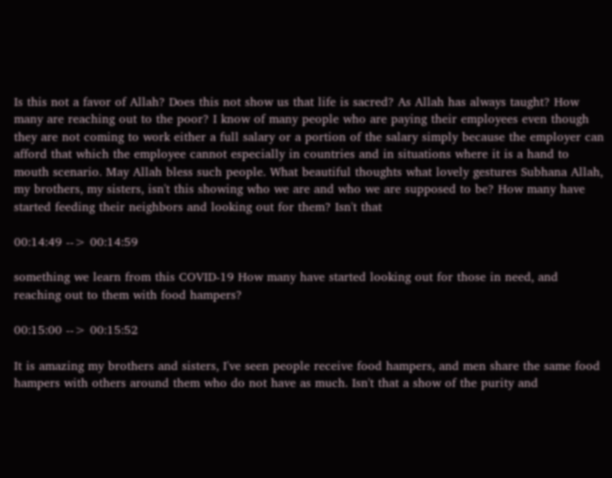Is this not a favor of Allah? Does this not show us that life is sacred? As Allah has always taught? How many are reaching out to the poor? I know of many people who are paying their employees even though they are not coming to work either a full salary or a portion of the salary simply because the employer can afford that which the employee cannot especially in countries and in situations where it is a hand to mouth scenario. May Allah bless such people. What beautiful thoughts what lovely gestures Subhana Allah, my brothers, my sisters, isn't this showing who we are and who we are supposed to be? How many have started feeding their neighbors and looking out for them? Isn't that

00:14:49 --> 00:14:59

something we learn from this COVID-19 How many have started looking out for those in need, and reaching out to them with food hampers?

00:15:00 --> 00:15:52

It is amazing my brothers and sisters, I've seen people receive food hampers, and men share the same food hampers with others around them who do not have as much. Isn't that a show of the purity and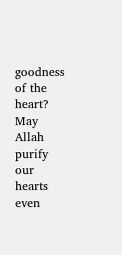goodness of the heart? May Allah purify our hearts even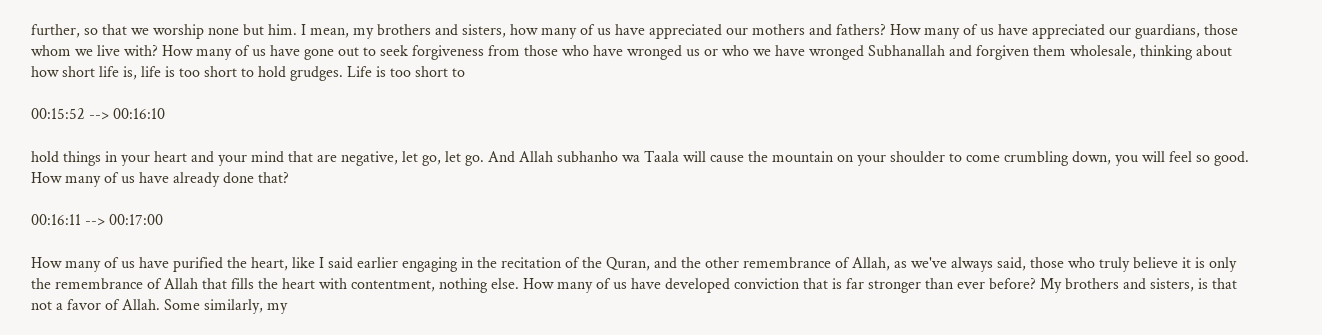further, so that we worship none but him. I mean, my brothers and sisters, how many of us have appreciated our mothers and fathers? How many of us have appreciated our guardians, those whom we live with? How many of us have gone out to seek forgiveness from those who have wronged us or who we have wronged Subhanallah and forgiven them wholesale, thinking about how short life is, life is too short to hold grudges. Life is too short to

00:15:52 --> 00:16:10

hold things in your heart and your mind that are negative, let go, let go. And Allah subhanho wa Taala will cause the mountain on your shoulder to come crumbling down, you will feel so good. How many of us have already done that?

00:16:11 --> 00:17:00

How many of us have purified the heart, like I said earlier engaging in the recitation of the Quran, and the other remembrance of Allah, as we've always said, those who truly believe it is only the remembrance of Allah that fills the heart with contentment, nothing else. How many of us have developed conviction that is far stronger than ever before? My brothers and sisters, is that not a favor of Allah. Some similarly, my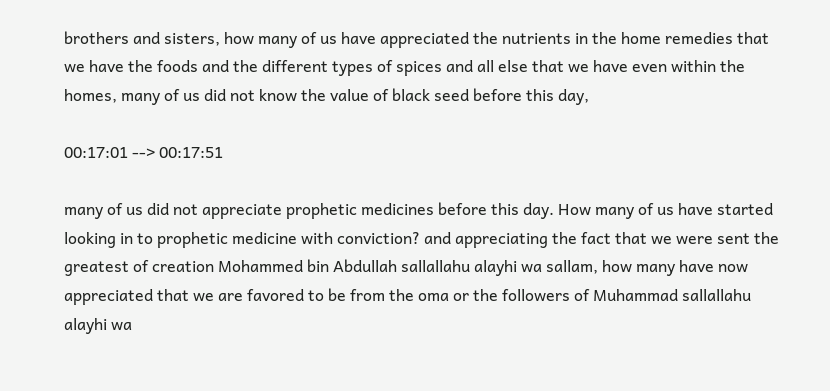brothers and sisters, how many of us have appreciated the nutrients in the home remedies that we have the foods and the different types of spices and all else that we have even within the homes, many of us did not know the value of black seed before this day,

00:17:01 --> 00:17:51

many of us did not appreciate prophetic medicines before this day. How many of us have started looking in to prophetic medicine with conviction? and appreciating the fact that we were sent the greatest of creation Mohammed bin Abdullah sallallahu alayhi wa sallam, how many have now appreciated that we are favored to be from the oma or the followers of Muhammad sallallahu alayhi wa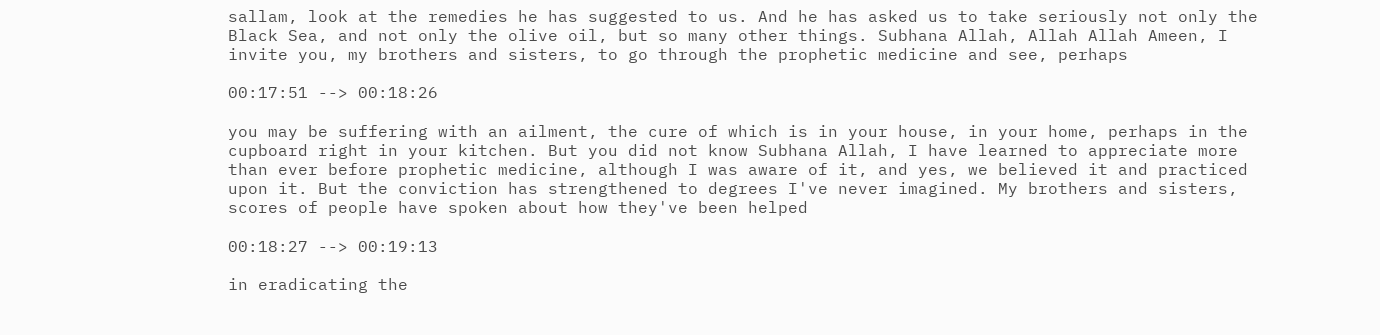sallam, look at the remedies he has suggested to us. And he has asked us to take seriously not only the Black Sea, and not only the olive oil, but so many other things. Subhana Allah, Allah Allah Ameen, I invite you, my brothers and sisters, to go through the prophetic medicine and see, perhaps

00:17:51 --> 00:18:26

you may be suffering with an ailment, the cure of which is in your house, in your home, perhaps in the cupboard right in your kitchen. But you did not know Subhana Allah, I have learned to appreciate more than ever before prophetic medicine, although I was aware of it, and yes, we believed it and practiced upon it. But the conviction has strengthened to degrees I've never imagined. My brothers and sisters, scores of people have spoken about how they've been helped

00:18:27 --> 00:19:13

in eradicating the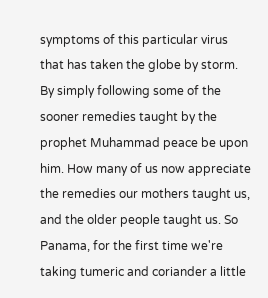symptoms of this particular virus that has taken the globe by storm. By simply following some of the sooner remedies taught by the prophet Muhammad peace be upon him. How many of us now appreciate the remedies our mothers taught us, and the older people taught us. So Panama, for the first time we're taking tumeric and coriander a little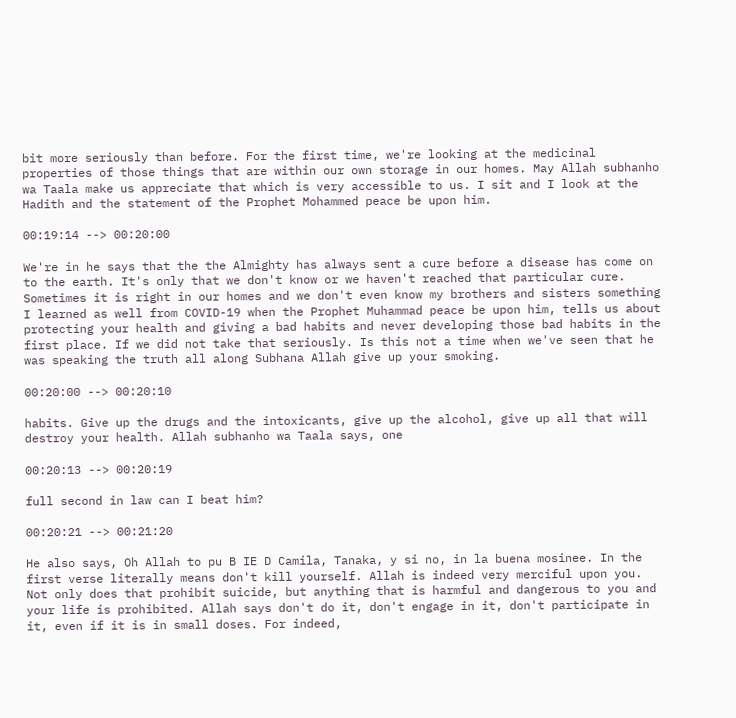bit more seriously than before. For the first time, we're looking at the medicinal properties of those things that are within our own storage in our homes. May Allah subhanho wa Taala make us appreciate that which is very accessible to us. I sit and I look at the Hadith and the statement of the Prophet Mohammed peace be upon him.

00:19:14 --> 00:20:00

We're in he says that the the Almighty has always sent a cure before a disease has come on to the earth. It's only that we don't know or we haven't reached that particular cure. Sometimes it is right in our homes and we don't even know my brothers and sisters something I learned as well from COVID-19 when the Prophet Muhammad peace be upon him, tells us about protecting your health and giving a bad habits and never developing those bad habits in the first place. If we did not take that seriously. Is this not a time when we've seen that he was speaking the truth all along Subhana Allah give up your smoking.

00:20:00 --> 00:20:10

habits. Give up the drugs and the intoxicants, give up the alcohol, give up all that will destroy your health. Allah subhanho wa Taala says, one

00:20:13 --> 00:20:19

full second in law can I beat him?

00:20:21 --> 00:21:20

He also says, Oh Allah to pu B IE D Camila, Tanaka, y si no, in la buena mosinee. In the first verse literally means don't kill yourself. Allah is indeed very merciful upon you. Not only does that prohibit suicide, but anything that is harmful and dangerous to you and your life is prohibited. Allah says don't do it, don't engage in it, don't participate in it, even if it is in small doses. For indeed,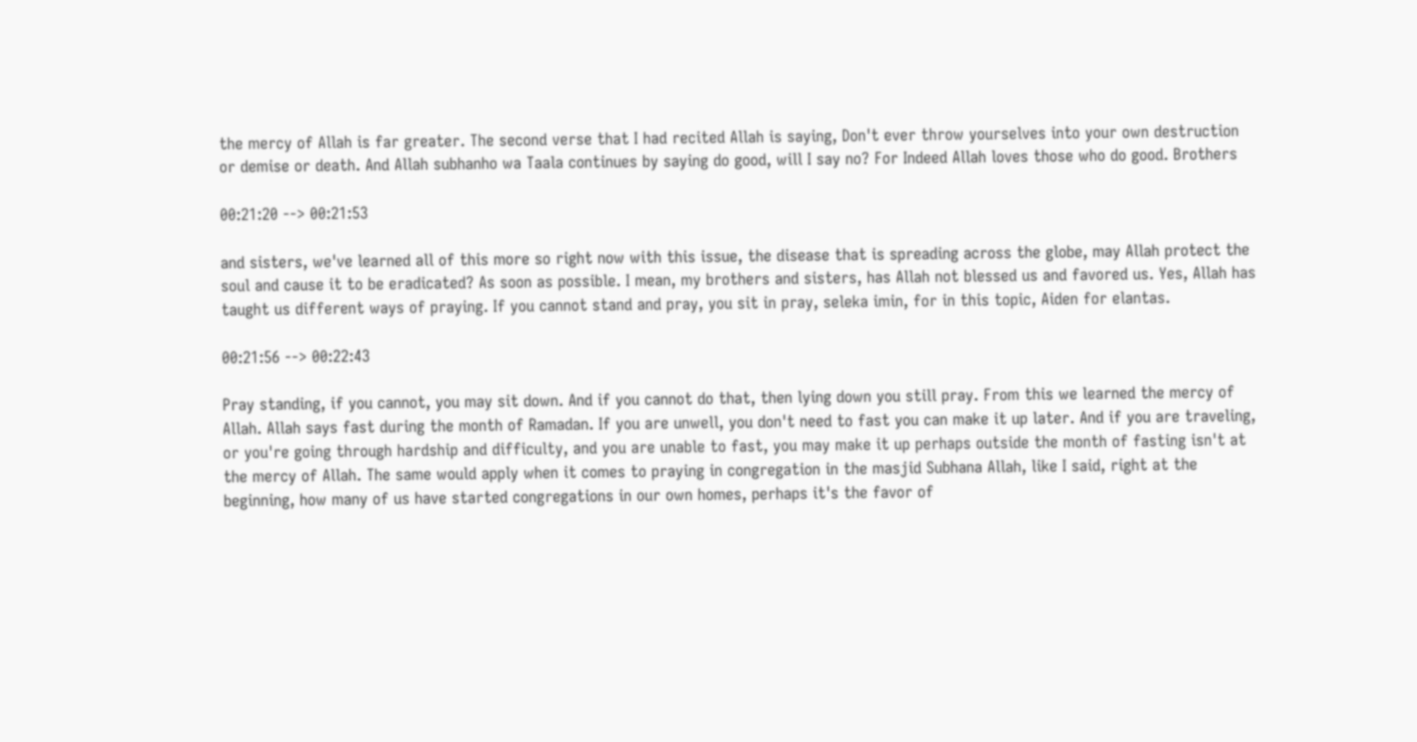the mercy of Allah is far greater. The second verse that I had recited Allah is saying, Don't ever throw yourselves into your own destruction or demise or death. And Allah subhanho wa Taala continues by saying do good, will I say no? For Indeed Allah loves those who do good. Brothers

00:21:20 --> 00:21:53

and sisters, we've learned all of this more so right now with this issue, the disease that is spreading across the globe, may Allah protect the soul and cause it to be eradicated? As soon as possible. I mean, my brothers and sisters, has Allah not blessed us and favored us. Yes, Allah has taught us different ways of praying. If you cannot stand and pray, you sit in pray, seleka imin, for in this topic, Aiden for elantas.

00:21:56 --> 00:22:43

Pray standing, if you cannot, you may sit down. And if you cannot do that, then lying down you still pray. From this we learned the mercy of Allah. Allah says fast during the month of Ramadan. If you are unwell, you don't need to fast you can make it up later. And if you are traveling, or you're going through hardship and difficulty, and you are unable to fast, you may make it up perhaps outside the month of fasting isn't at the mercy of Allah. The same would apply when it comes to praying in congregation in the masjid Subhana Allah, like I said, right at the beginning, how many of us have started congregations in our own homes, perhaps it's the favor of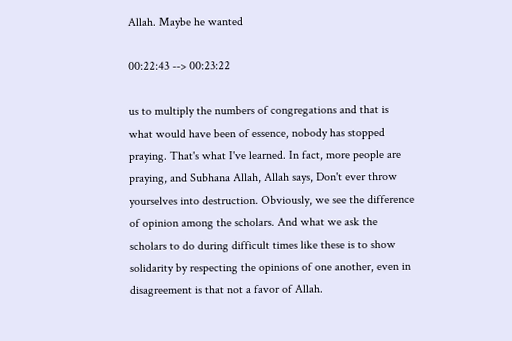Allah. Maybe he wanted

00:22:43 --> 00:23:22

us to multiply the numbers of congregations and that is what would have been of essence, nobody has stopped praying. That's what I've learned. In fact, more people are praying, and Subhana Allah, Allah says, Don't ever throw yourselves into destruction. Obviously, we see the difference of opinion among the scholars. And what we ask the scholars to do during difficult times like these is to show solidarity by respecting the opinions of one another, even in disagreement is that not a favor of Allah.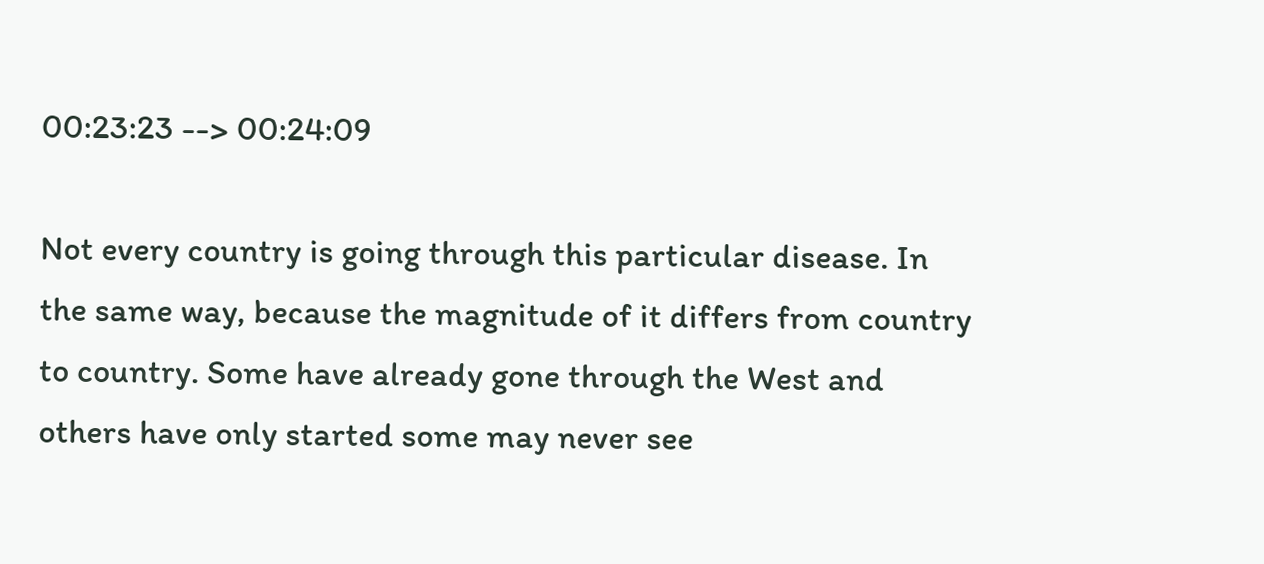00:23:23 --> 00:24:09

Not every country is going through this particular disease. In the same way, because the magnitude of it differs from country to country. Some have already gone through the West and others have only started some may never see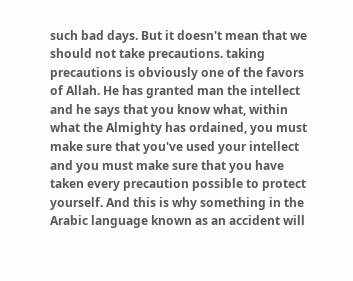such bad days. But it doesn't mean that we should not take precautions. taking precautions is obviously one of the favors of Allah. He has granted man the intellect and he says that you know what, within what the Almighty has ordained, you must make sure that you've used your intellect and you must make sure that you have taken every precaution possible to protect yourself. And this is why something in the Arabic language known as an accident will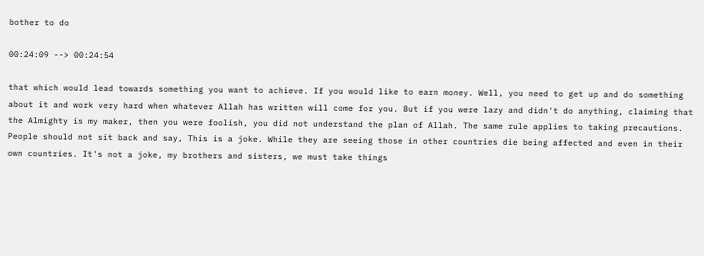bother to do

00:24:09 --> 00:24:54

that which would lead towards something you want to achieve. If you would like to earn money. Well, you need to get up and do something about it and work very hard when whatever Allah has written will come for you. But if you were lazy and didn't do anything, claiming that the Almighty is my maker, then you were foolish, you did not understand the plan of Allah. The same rule applies to taking precautions. People should not sit back and say, This is a joke. While they are seeing those in other countries die being affected and even in their own countries. It's not a joke, my brothers and sisters, we must take things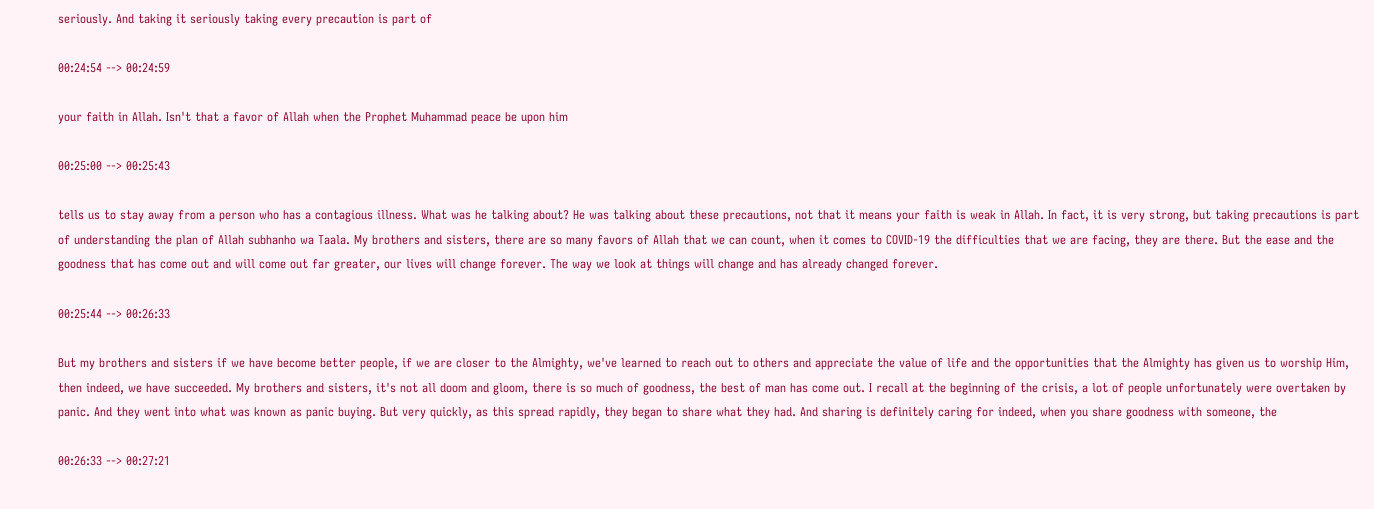seriously. And taking it seriously taking every precaution is part of

00:24:54 --> 00:24:59

your faith in Allah. Isn't that a favor of Allah when the Prophet Muhammad peace be upon him

00:25:00 --> 00:25:43

tells us to stay away from a person who has a contagious illness. What was he talking about? He was talking about these precautions, not that it means your faith is weak in Allah. In fact, it is very strong, but taking precautions is part of understanding the plan of Allah subhanho wa Taala. My brothers and sisters, there are so many favors of Allah that we can count, when it comes to COVID-19 the difficulties that we are facing, they are there. But the ease and the goodness that has come out and will come out far greater, our lives will change forever. The way we look at things will change and has already changed forever.

00:25:44 --> 00:26:33

But my brothers and sisters if we have become better people, if we are closer to the Almighty, we've learned to reach out to others and appreciate the value of life and the opportunities that the Almighty has given us to worship Him, then indeed, we have succeeded. My brothers and sisters, it's not all doom and gloom, there is so much of goodness, the best of man has come out. I recall at the beginning of the crisis, a lot of people unfortunately were overtaken by panic. And they went into what was known as panic buying. But very quickly, as this spread rapidly, they began to share what they had. And sharing is definitely caring for indeed, when you share goodness with someone, the

00:26:33 --> 00:27:21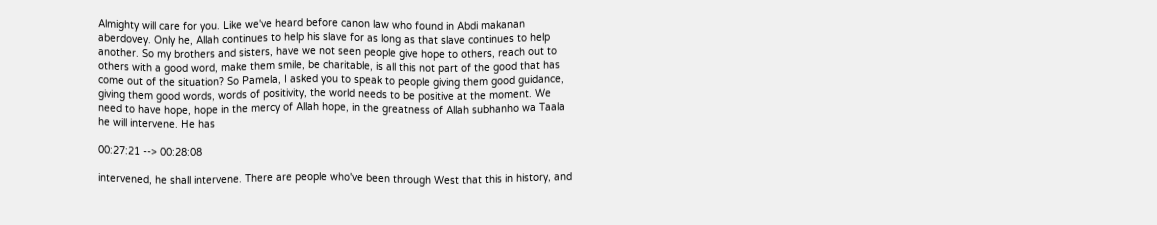Almighty will care for you. Like we've heard before canon law who found in Abdi makanan aberdovey. Only he, Allah continues to help his slave for as long as that slave continues to help another. So my brothers and sisters, have we not seen people give hope to others, reach out to others with a good word, make them smile, be charitable, is all this not part of the good that has come out of the situation? So Pamela, I asked you to speak to people giving them good guidance, giving them good words, words of positivity, the world needs to be positive at the moment. We need to have hope, hope in the mercy of Allah hope, in the greatness of Allah subhanho wa Taala he will intervene. He has

00:27:21 --> 00:28:08

intervened, he shall intervene. There are people who've been through West that this in history, and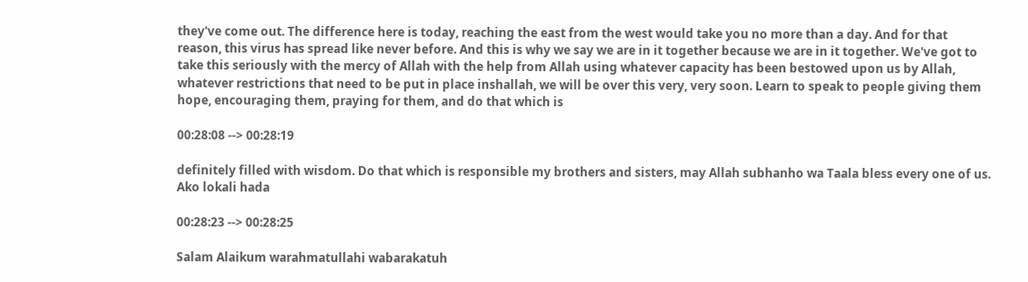they've come out. The difference here is today, reaching the east from the west would take you no more than a day. And for that reason, this virus has spread like never before. And this is why we say we are in it together because we are in it together. We've got to take this seriously with the mercy of Allah with the help from Allah using whatever capacity has been bestowed upon us by Allah, whatever restrictions that need to be put in place inshallah, we will be over this very, very soon. Learn to speak to people giving them hope, encouraging them, praying for them, and do that which is

00:28:08 --> 00:28:19

definitely filled with wisdom. Do that which is responsible my brothers and sisters, may Allah subhanho wa Taala bless every one of us. Ako lokali hada

00:28:23 --> 00:28:25

Salam Alaikum warahmatullahi wabarakatuh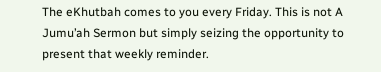The eKhutbah comes to you every Friday. This is not A Jumu’ah Sermon but simply seizing the opportunity to present that weekly reminder.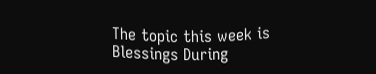The topic this week is Blessings During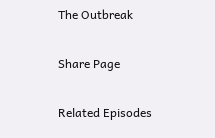The Outbreak

Share Page

Related Episodes